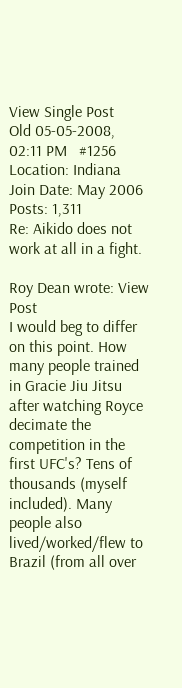View Single Post
Old 05-05-2008, 02:11 PM   #1256
Location: Indiana
Join Date: May 2006
Posts: 1,311
Re: Aikido does not work at all in a fight.

Roy Dean wrote: View Post
I would beg to differ on this point. How many people trained in Gracie Jiu Jitsu after watching Royce decimate the competition in the first UFC's? Tens of thousands (myself included). Many people also lived/worked/flew to Brazil (from all over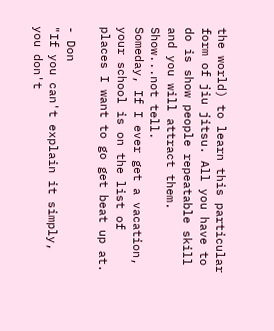the world) to learn this particular form of jiu jitsu. All you have to do is show people repeatable skill and you will attract them. Show...not tell.
Someday, If I ever get a vacation, your school is on the list of places I want to go get beat up at.

- Don
"If you can't explain it simply, you don't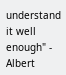understand it well enough" - Albert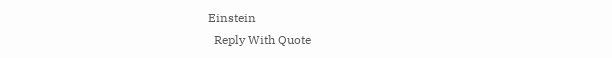Einstein
  Reply With Quote